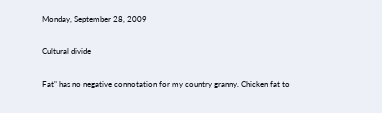Monday, September 28, 2009

Cultural divide

Fat" has no negative connotation for my country granny. Chicken fat to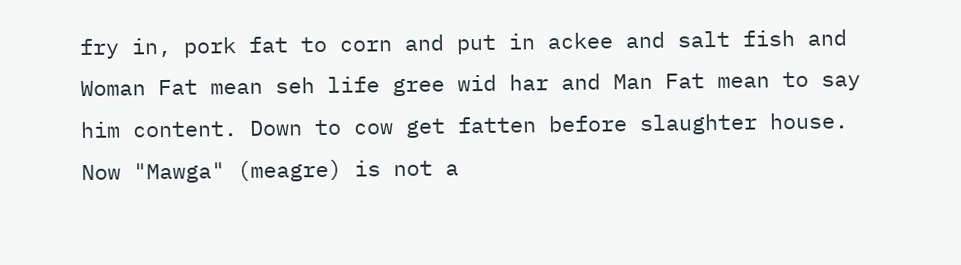fry in, pork fat to corn and put in ackee and salt fish and Woman Fat mean seh life gree wid har and Man Fat mean to say him content. Down to cow get fatten before slaughter house. Now "Mawga" (meagre) is not a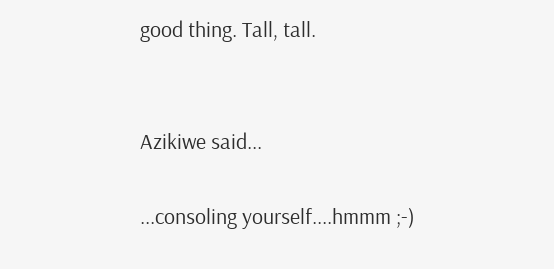good thing. Tall, tall.


Azikiwe said...

...consoling yourself....hmmm ;-)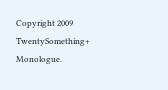Copyright 2009 TwentySomething+ Monologue.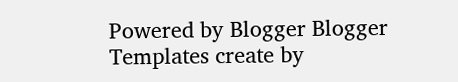Powered by Blogger Blogger Templates create by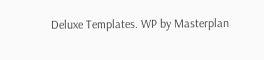Deluxe Templates. WP by Masterplan